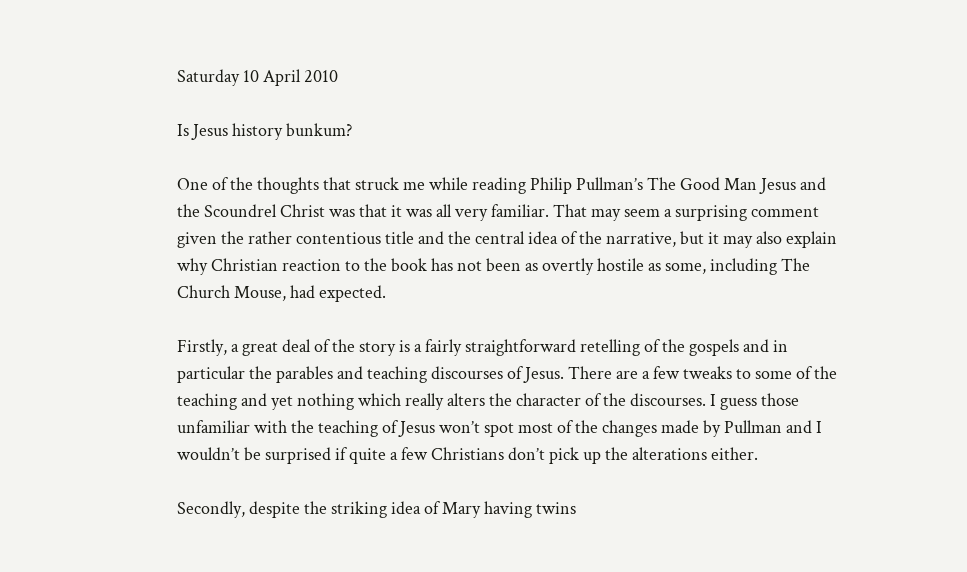Saturday 10 April 2010

Is Jesus history bunkum?

One of the thoughts that struck me while reading Philip Pullman’s The Good Man Jesus and the Scoundrel Christ was that it was all very familiar. That may seem a surprising comment given the rather contentious title and the central idea of the narrative, but it may also explain why Christian reaction to the book has not been as overtly hostile as some, including The Church Mouse, had expected.

Firstly, a great deal of the story is a fairly straightforward retelling of the gospels and in particular the parables and teaching discourses of Jesus. There are a few tweaks to some of the teaching and yet nothing which really alters the character of the discourses. I guess those unfamiliar with the teaching of Jesus won’t spot most of the changes made by Pullman and I wouldn’t be surprised if quite a few Christians don’t pick up the alterations either.

Secondly, despite the striking idea of Mary having twins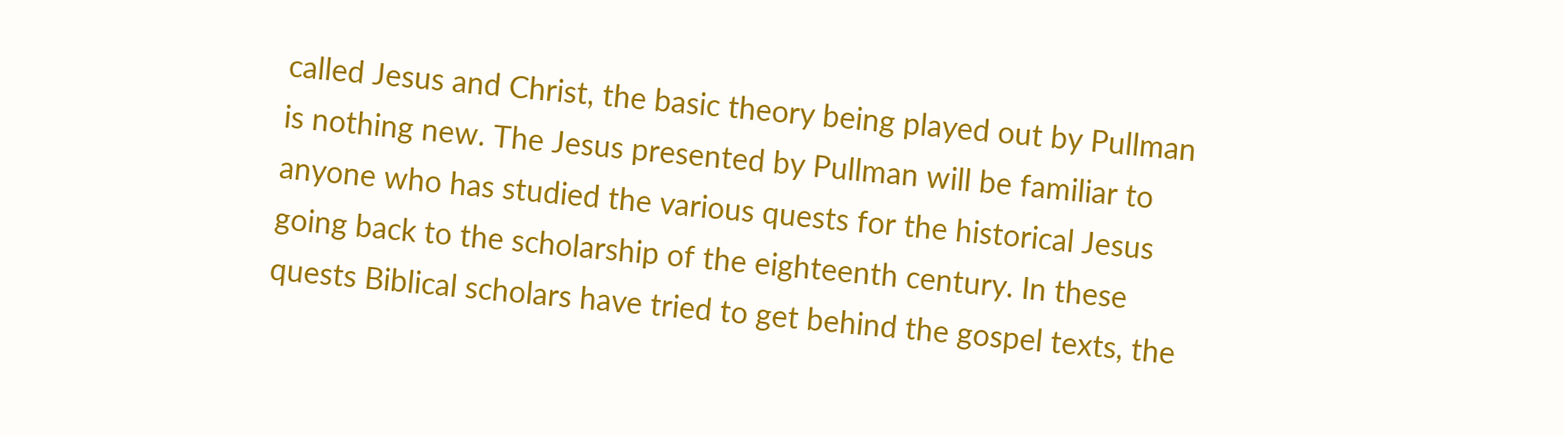called Jesus and Christ, the basic theory being played out by Pullman is nothing new. The Jesus presented by Pullman will be familiar to anyone who has studied the various quests for the historical Jesus going back to the scholarship of the eighteenth century. In these quests Biblical scholars have tried to get behind the gospel texts, the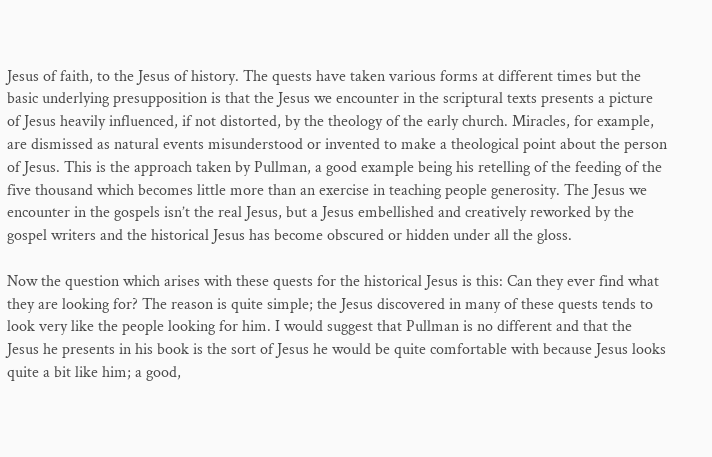Jesus of faith, to the Jesus of history. The quests have taken various forms at different times but the basic underlying presupposition is that the Jesus we encounter in the scriptural texts presents a picture of Jesus heavily influenced, if not distorted, by the theology of the early church. Miracles, for example, are dismissed as natural events misunderstood or invented to make a theological point about the person of Jesus. This is the approach taken by Pullman, a good example being his retelling of the feeding of the five thousand which becomes little more than an exercise in teaching people generosity. The Jesus we encounter in the gospels isn’t the real Jesus, but a Jesus embellished and creatively reworked by the gospel writers and the historical Jesus has become obscured or hidden under all the gloss.

Now the question which arises with these quests for the historical Jesus is this: Can they ever find what they are looking for? The reason is quite simple; the Jesus discovered in many of these quests tends to look very like the people looking for him. I would suggest that Pullman is no different and that the Jesus he presents in his book is the sort of Jesus he would be quite comfortable with because Jesus looks quite a bit like him; a good,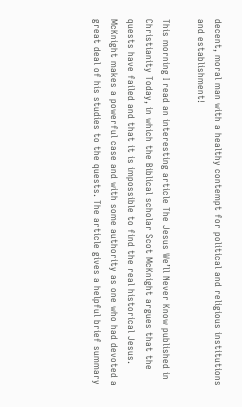decent, moral man with a healthy contempt for political and religious institutions and establishment!

This morning I read an interesting article The Jesus We’ll Never Know published in Christianity Today, in which the Biblical scholar Scot McKnight argues that the quests have failed and that it is impossible to find the real historical Jesus. McKnight makes a powerful case and with some authority as one who had devoted a great deal of his studies to the quests. The article gives a helpful brief summary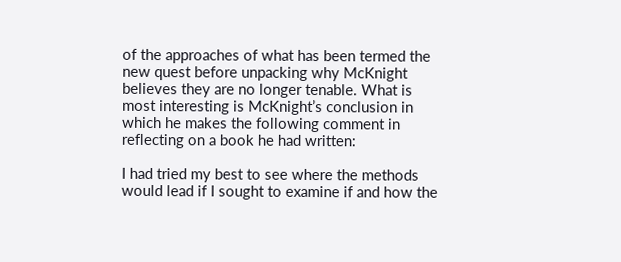of the approaches of what has been termed the new quest before unpacking why McKnight believes they are no longer tenable. What is most interesting is McKnight’s conclusion in which he makes the following comment in reflecting on a book he had written:

I had tried my best to see where the methods would lead if I sought to examine if and how the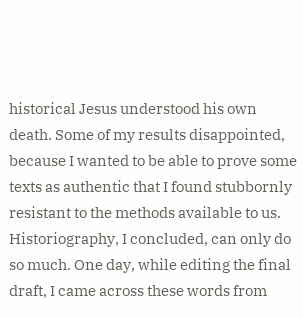historical Jesus understood his own death. Some of my results disappointed, because I wanted to be able to prove some texts as authentic that I found stubbornly resistant to the methods available to us. Historiography, I concluded, can only do so much. One day, while editing the final draft, I came across these words from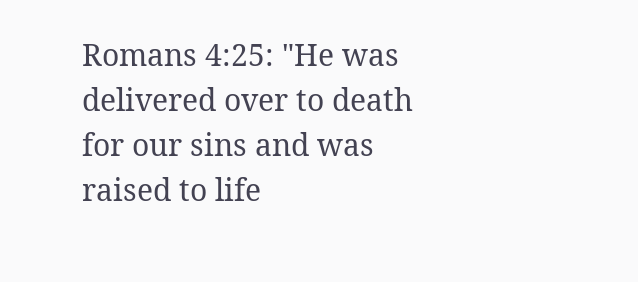Romans 4:25: "He was delivered over to death for our sins and was raised to life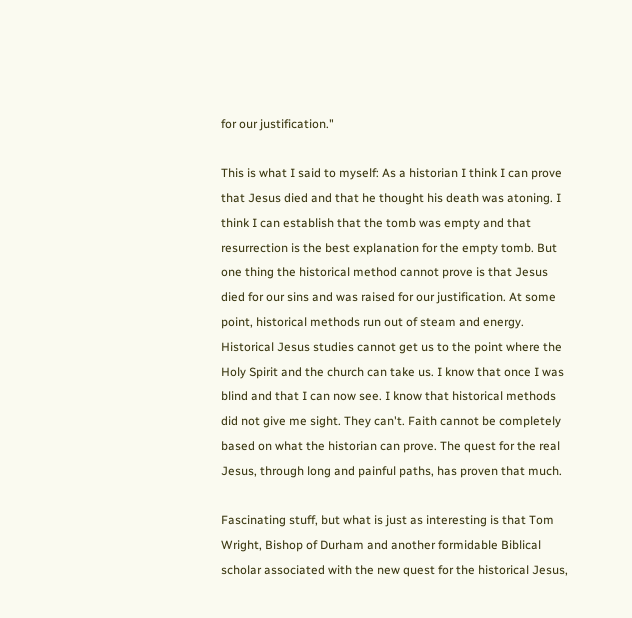for our justification."

This is what I said to myself: As a historian I think I can prove that Jesus died and that he thought his death was atoning. I think I can establish that the tomb was empty and that resurrection is the best explanation for the empty tomb. But one thing the historical method cannot prove is that Jesus died for our sins and was raised for our justification. At some point, historical methods run out of steam and energy. Historical Jesus studies cannot get us to the point where the Holy Spirit and the church can take us. I know that once I was blind and that I can now see. I know that historical methods did not give me sight. They can't. Faith cannot be completely based on what the historian can prove. The quest for the real Jesus, through long and painful paths, has proven that much.

Fascinating stuff, but what is just as interesting is that Tom Wright, Bishop of Durham and another formidable Biblical scholar associated with the new quest for the historical Jesus,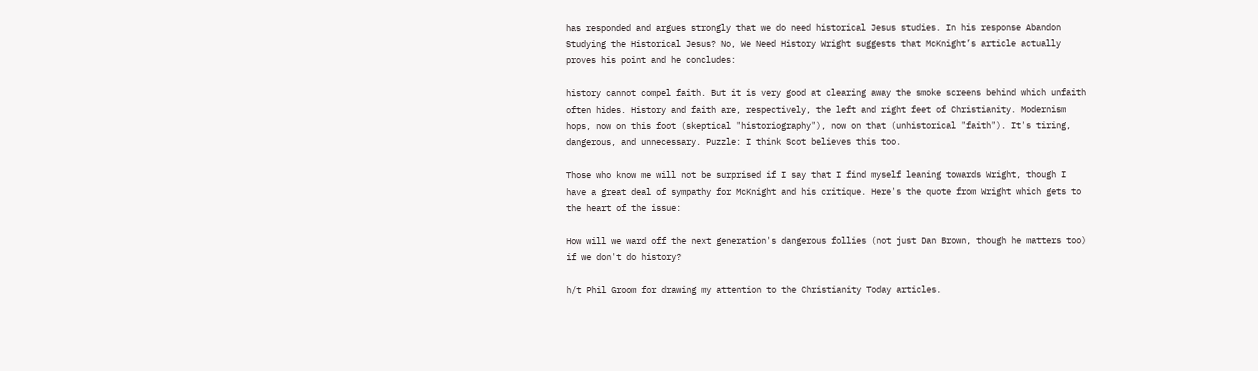has responded and argues strongly that we do need historical Jesus studies. In his response Abandon Studying the Historical Jesus? No, We Need History Wright suggests that McKnight’s article actually proves his point and he concludes:

history cannot compel faith. But it is very good at clearing away the smoke screens behind which unfaith often hides. History and faith are, respectively, the left and right feet of Christianity. Modernism hops, now on this foot (skeptical "historiography"), now on that (unhistorical "faith"). It's tiring, dangerous, and unnecessary. Puzzle: I think Scot believes this too.

Those who know me will not be surprised if I say that I find myself leaning towards Wright, though I have a great deal of sympathy for McKnight and his critique. Here's the quote from Wright which gets to the heart of the issue:

How will we ward off the next generation's dangerous follies (not just Dan Brown, though he matters too) if we don't do history?

h/t Phil Groom for drawing my attention to the Christianity Today articles.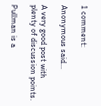1 comment:

Anonymous said...

A very good post with plenty of discussion points.

Pullman is a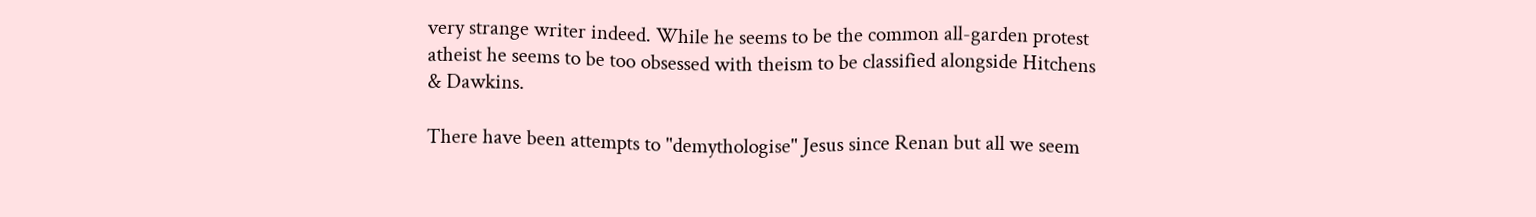very strange writer indeed. While he seems to be the common all-garden protest atheist he seems to be too obsessed with theism to be classified alongside Hitchens & Dawkins.

There have been attempts to "demythologise" Jesus since Renan but all we seem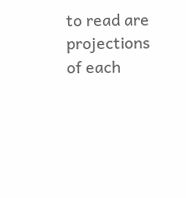to read are projections of each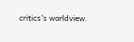critics's worldview.